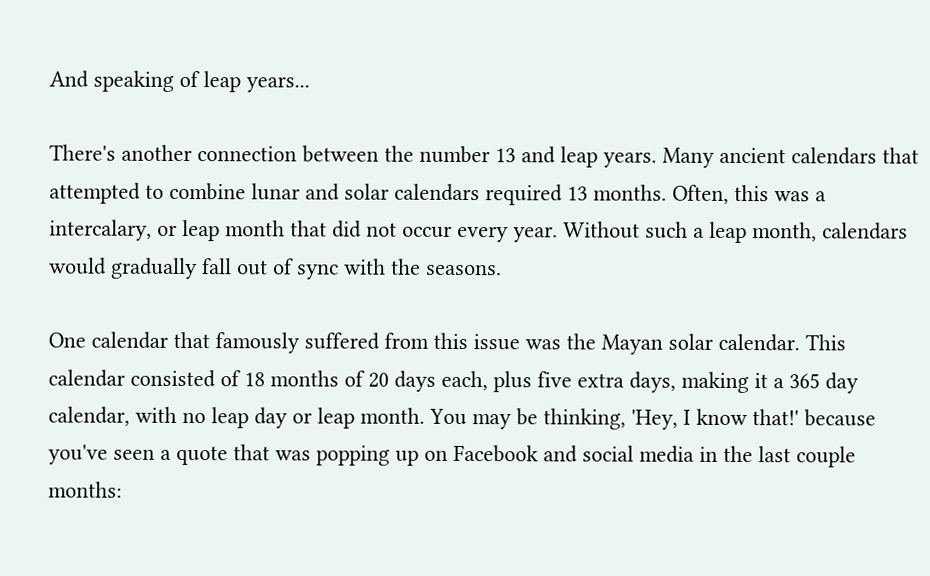And speaking of leap years...

There's another connection between the number 13 and leap years. Many ancient calendars that attempted to combine lunar and solar calendars required 13 months. Often, this was a intercalary, or leap month that did not occur every year. Without such a leap month, calendars would gradually fall out of sync with the seasons.

One calendar that famously suffered from this issue was the Mayan solar calendar. This calendar consisted of 18 months of 20 days each, plus five extra days, making it a 365 day calendar, with no leap day or leap month. You may be thinking, 'Hey, I know that!' because you've seen a quote that was popping up on Facebook and social media in the last couple months: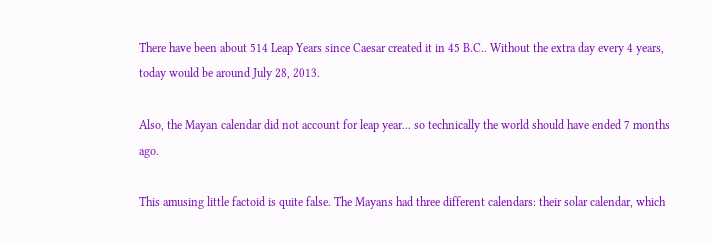There have been about 514 Leap Years since Caesar created it in 45 B.C.. Without the extra day every 4 years, today would be around July 28, 2013.

Also, the Mayan calendar did not account for leap year... so technically the world should have ended 7 months ago.

This amusing little factoid is quite false. The Mayans had three different calendars: their solar calendar, which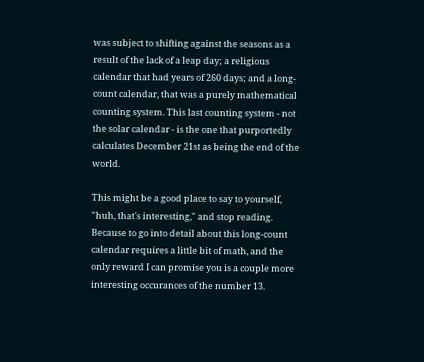was subject to shifting against the seasons as a result of the lack of a leap day; a religious calendar that had years of 260 days; and a long-count calendar, that was a purely mathematical counting system. This last counting system - not the solar calendar - is the one that purportedly calculates December 21st as being the end of the world.

This might be a good place to say to yourself, "huh, that's interesting," and stop reading. Because to go into detail about this long-count calendar requires a little bit of math, and the only reward I can promise you is a couple more interesting occurances of the number 13.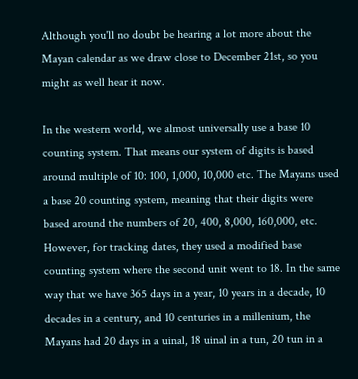Although you'll no doubt be hearing a lot more about the Mayan calendar as we draw close to December 21st, so you might as well hear it now.

In the western world, we almost universally use a base 10 counting system. That means our system of digits is based around multiple of 10: 100, 1,000, 10,000 etc. The Mayans used a base 20 counting system, meaning that their digits were based around the numbers of 20, 400, 8,000, 160,000, etc. However, for tracking dates, they used a modified base counting system where the second unit went to 18. In the same way that we have 365 days in a year, 10 years in a decade, 10 decades in a century, and 10 centuries in a millenium, the Mayans had 20 days in a uinal, 18 uinal in a tun, 20 tun in a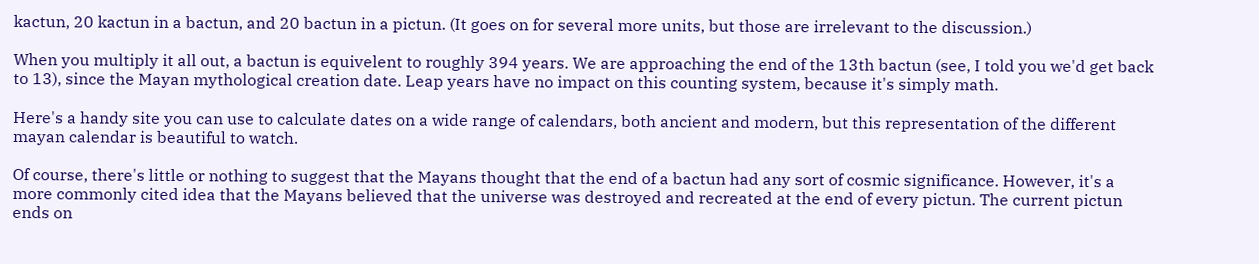kactun, 20 kactun in a bactun, and 20 bactun in a pictun. (It goes on for several more units, but those are irrelevant to the discussion.)

When you multiply it all out, a bactun is equivelent to roughly 394 years. We are approaching the end of the 13th bactun (see, I told you we'd get back to 13), since the Mayan mythological creation date. Leap years have no impact on this counting system, because it's simply math.

Here's a handy site you can use to calculate dates on a wide range of calendars, both ancient and modern, but this representation of the different mayan calendar is beautiful to watch.

Of course, there's little or nothing to suggest that the Mayans thought that the end of a bactun had any sort of cosmic significance. However, it's a more commonly cited idea that the Mayans believed that the universe was destroyed and recreated at the end of every pictun. The current pictun ends on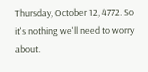Thursday, October 12, 4772. So it's nothing we'll need to worry about.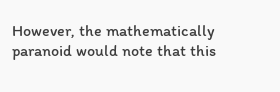However, the mathematically paranoid would note that this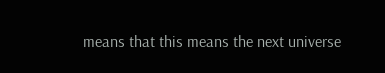means that this means the next universe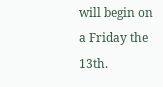will begin on a Friday the 13th.